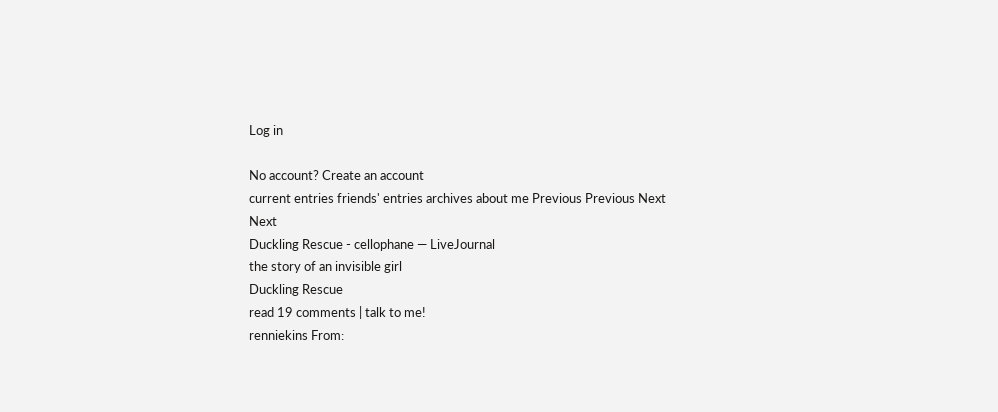Log in

No account? Create an account
current entries friends' entries archives about me Previous Previous Next Next
Duckling Rescue - cellophane — LiveJournal
the story of an invisible girl
Duckling Rescue
read 19 comments | talk to me!
renniekins From: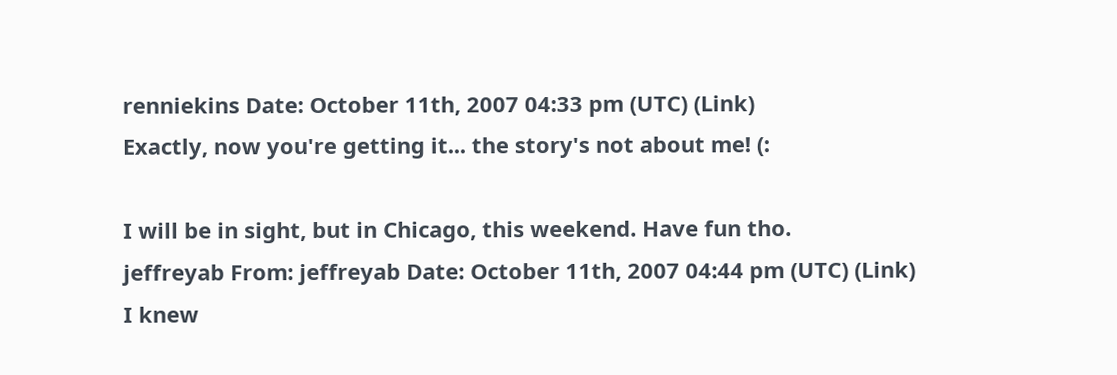renniekins Date: October 11th, 2007 04:33 pm (UTC) (Link)
Exactly, now you're getting it... the story's not about me! (:

I will be in sight, but in Chicago, this weekend. Have fun tho.
jeffreyab From: jeffreyab Date: October 11th, 2007 04:44 pm (UTC) (Link)
I knew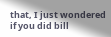that, I just wondered if you did bill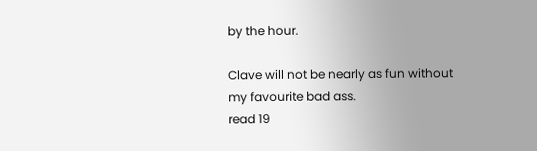by the hour.

Clave will not be nearly as fun without my favourite bad ass.
read 19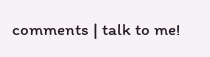comments | talk to me!